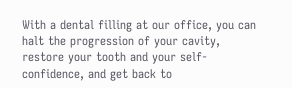With a dental filling at our office, you can halt the progression of your cavity, restore your tooth and your self-confidence, and get back to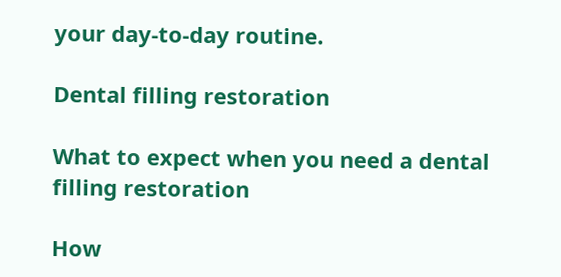your day-to-day routine.

Dental filling restoration

What to expect when you need a dental filling restoration

How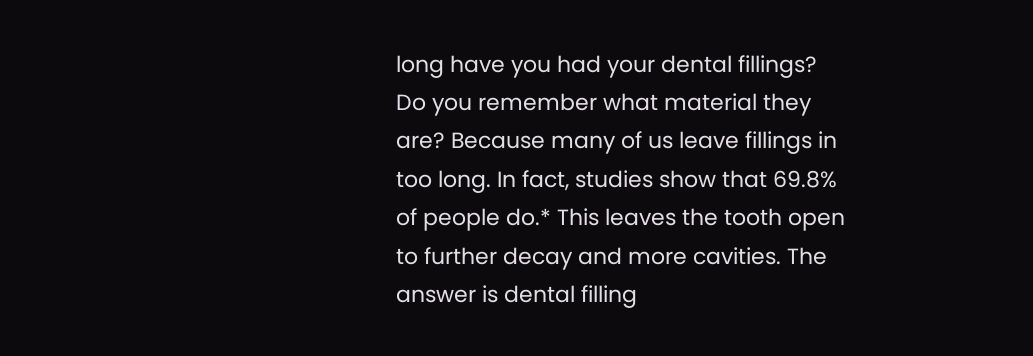long have you had your dental fillings? Do you remember what material they are? Because many of us leave fillings in too long. In fact, studies show that 69.8% of people do.* This leaves the tooth open to further decay and more cavities. The answer is dental filling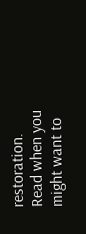restoration. Read when you might want to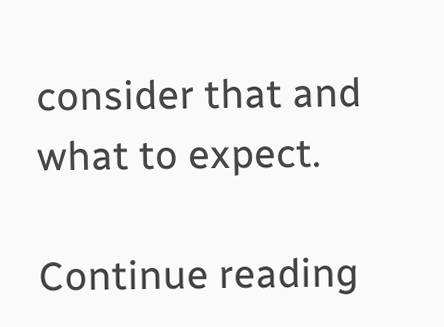consider that and what to expect.

Continue reading